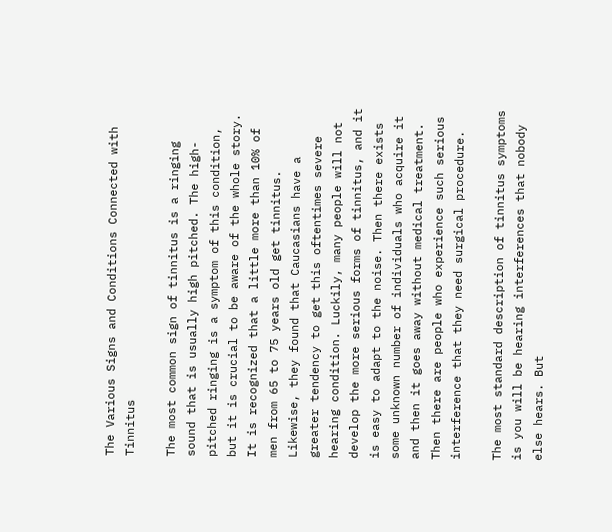The Various Signs and Conditions Connected with Tinnitus

The most common sign of tinnitus is a ringing sound that is usually high pitched. The high-pitched ringing is a symptom of this condition, but it is crucial to be aware of the whole story. It is recognized that a little more than 10% of men from 65 to 75 years old get tinnitus. Likewise, they found that Caucasians have a greater tendency to get this oftentimes severe hearing condition. Luckily, many people will not develop the more serious forms of tinnitus, and it is easy to adapt to the noise. Then there exists some unknown number of individuals who acquire it and then it goes away without medical treatment. Then there are people who experience such serious interference that they need surgical procedure.

The most standard description of tinnitus symptoms is you will be hearing interferences that nobody else hears. But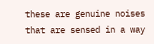these are genuine noises that are sensed in a way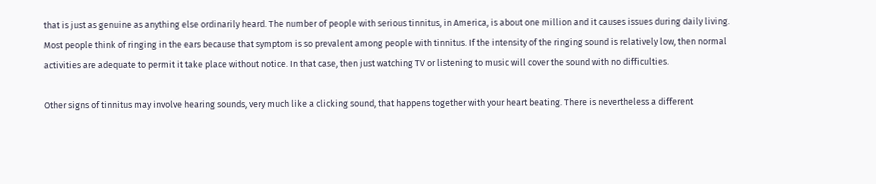that is just as genuine as anything else ordinarily heard. The number of people with serious tinnitus, in America, is about one million and it causes issues during daily living. Most people think of ringing in the ears because that symptom is so prevalent among people with tinnitus. If the intensity of the ringing sound is relatively low, then normal activities are adequate to permit it take place without notice. In that case, then just watching TV or listening to music will cover the sound with no difficulties.

Other signs of tinnitus may involve hearing sounds, very much like a clicking sound, that happens together with your heart beating. There is nevertheless a different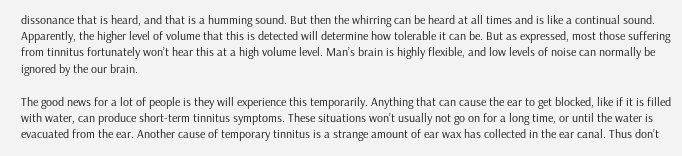dissonance that is heard, and that is a humming sound. But then the whirring can be heard at all times and is like a continual sound. Apparently, the higher level of volume that this is detected will determine how tolerable it can be. But as expressed, most those suffering from tinnitus fortunately won’t hear this at a high volume level. Man’s brain is highly flexible, and low levels of noise can normally be ignored by the our brain.

The good news for a lot of people is they will experience this temporarily. Anything that can cause the ear to get blocked, like if it is filled with water, can produce short-term tinnitus symptoms. These situations won’t usually not go on for a long time, or until the water is evacuated from the ear. Another cause of temporary tinnitus is a strange amount of ear wax has collected in the ear canal. Thus don’t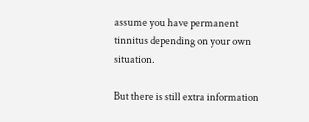assume you have permanent tinnitus depending on your own situation.

But there is still extra information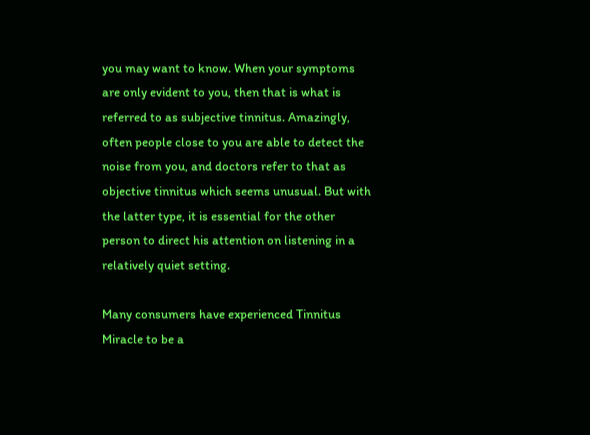you may want to know. When your symptoms are only evident to you, then that is what is referred to as subjective tinnitus. Amazingly, often people close to you are able to detect the noise from you, and doctors refer to that as objective tinnitus which seems unusual. But with the latter type, it is essential for the other person to direct his attention on listening in a relatively quiet setting.

Many consumers have experienced Tinnitus Miracle to be a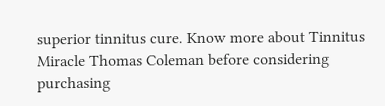superior tinnitus cure. Know more about Tinnitus Miracle Thomas Coleman before considering purchasing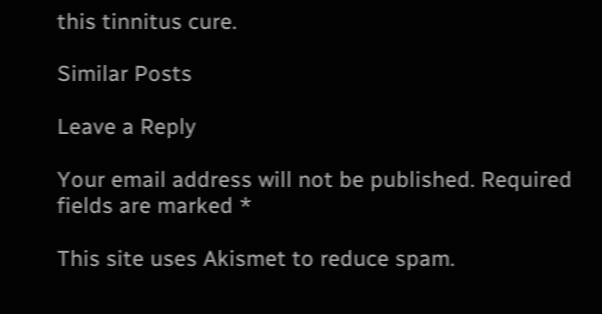this tinnitus cure.

Similar Posts

Leave a Reply

Your email address will not be published. Required fields are marked *

This site uses Akismet to reduce spam.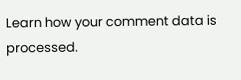Learn how your comment data is processed.